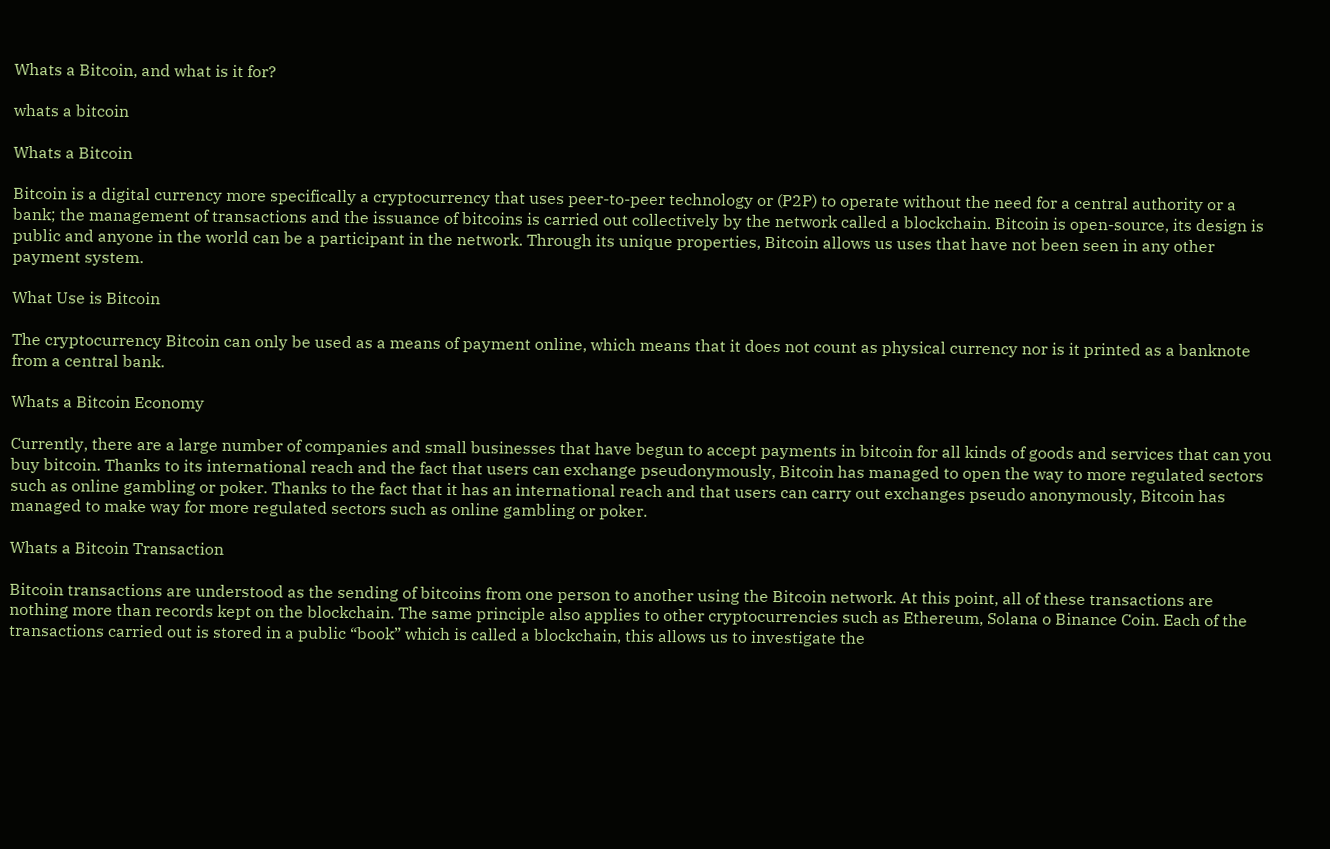Whats a Bitcoin, and what is it for?

whats a bitcoin

Whats a Bitcoin

Bitcoin is a digital currency more specifically a cryptocurrency that uses peer-to-peer technology or (P2P) to operate without the need for a central authority or a bank; the management of transactions and the issuance of bitcoins is carried out collectively by the network called a blockchain. Bitcoin is open-source, its design is public and anyone in the world can be a participant in the network. Through its unique properties, Bitcoin allows us uses that have not been seen in any other payment system.

What Use is Bitcoin

The cryptocurrency Bitcoin can only be used as a means of payment online, which means that it does not count as physical currency nor is it printed as a banknote from a central bank.

Whats a Bitcoin Economy

Currently, there are a large number of companies and small businesses that have begun to accept payments in bitcoin for all kinds of goods and services that can you buy bitcoin. Thanks to its international reach and the fact that users can exchange pseudonymously, Bitcoin has managed to open the way to more regulated sectors such as online gambling or poker. Thanks to the fact that it has an international reach and that users can carry out exchanges pseudo anonymously, Bitcoin has managed to make way for more regulated sectors such as online gambling or poker.

Whats a Bitcoin Transaction

Bitcoin transactions are understood as the sending of bitcoins from one person to another using the Bitcoin network. At this point, all of these transactions are nothing more than records kept on the blockchain. The same principle also applies to other cryptocurrencies such as Ethereum, Solana o Binance Coin. Each of the transactions carried out is stored in a public “book” which is called a blockchain, this allows us to investigate the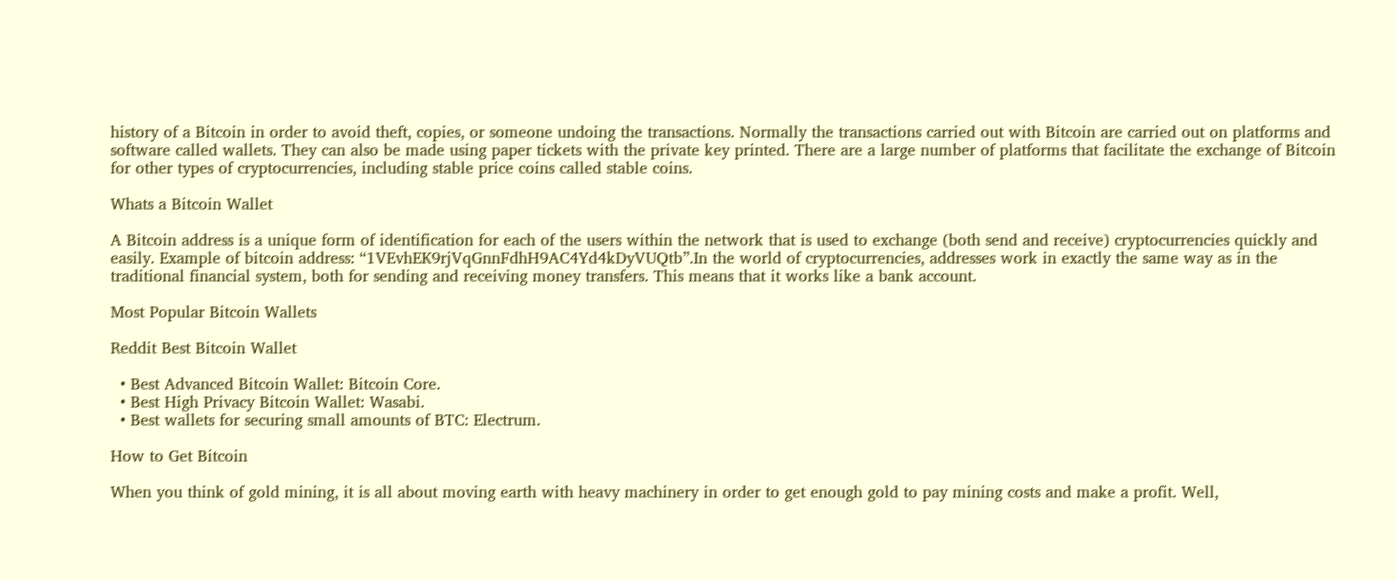history of a Bitcoin in order to avoid theft, copies, or someone undoing the transactions. Normally the transactions carried out with Bitcoin are carried out on platforms and software called wallets. They can also be made using paper tickets with the private key printed. There are a large number of platforms that facilitate the exchange of Bitcoin for other types of cryptocurrencies, including stable price coins called stable coins.

Whats a Bitcoin Wallet

A Bitcoin address is a unique form of identification for each of the users within the network that is used to exchange (both send and receive) cryptocurrencies quickly and easily. Example of bitcoin address: “1VEvhEK9rjVqGnnFdhH9AC4Yd4kDyVUQtb”.In the world of cryptocurrencies, addresses work in exactly the same way as in the traditional financial system, both for sending and receiving money transfers. This means that it works like a bank account.

Most Popular Bitcoin Wallets

Reddit Best Bitcoin Wallet

  • Best Advanced Bitcoin Wallet: Bitcoin Core.
  • Best High Privacy Bitcoin Wallet: Wasabi.
  • Best wallets for securing small amounts of BTC: Electrum.

How to Get Bitcoin

When you think of gold mining, it is all about moving earth with heavy machinery in order to get enough gold to pay mining costs and make a profit. Well,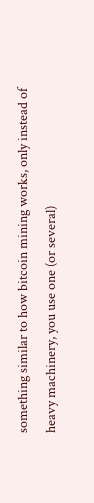something similar to how bitcoin mining works, only instead of heavy machinery, you use one (or several)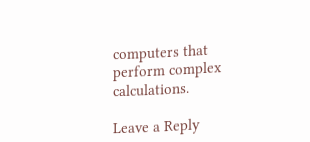computers that perform complex calculations.

Leave a Reply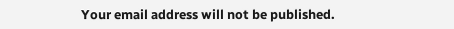Your email address will not be published.